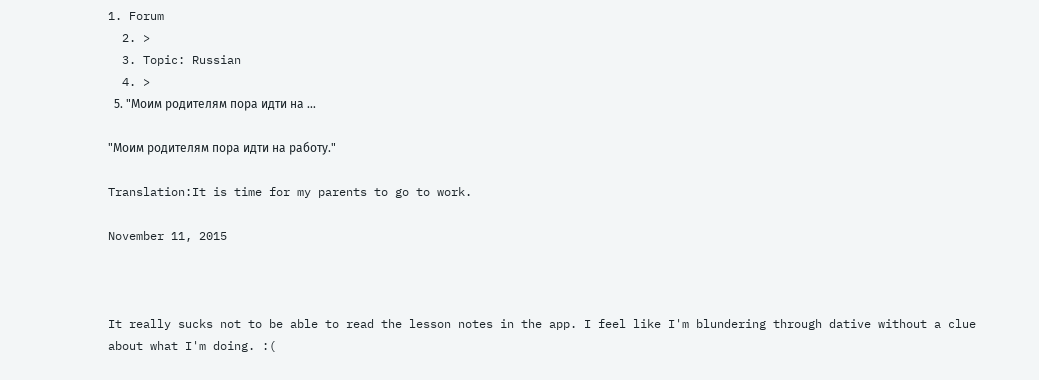1. Forum
  2. >
  3. Topic: Russian
  4. >
  5. "Моим родителям пора идти на …

"Моим родителям пора идти на работу."

Translation:It is time for my parents to go to work.

November 11, 2015



It really sucks not to be able to read the lesson notes in the app. I feel like I'm blundering through dative without a clue about what I'm doing. :(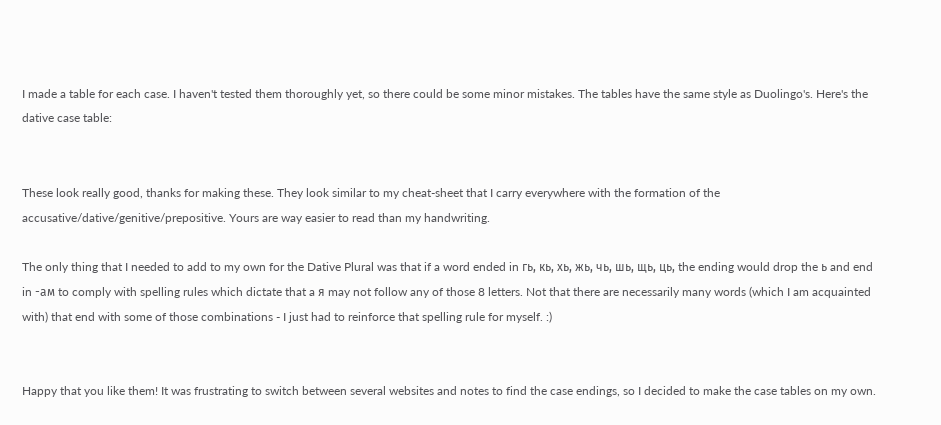I made a table for each case. I haven't tested them thoroughly yet, so there could be some minor mistakes. The tables have the same style as Duolingo's. Here's the dative case table:


These look really good, thanks for making these. They look similar to my cheat-sheet that I carry everywhere with the formation of the accusative/dative/genitive/prepositive. Yours are way easier to read than my handwriting.

The only thing that I needed to add to my own for the Dative Plural was that if a word ended in гь, кь, хь, жь, чь, шь, щь, ць, the ending would drop the ь and end in -ам to comply with spelling rules which dictate that a я may not follow any of those 8 letters. Not that there are necessarily many words (which I am acquainted with) that end with some of those combinations - I just had to reinforce that spelling rule for myself. :)


Happy that you like them! It was frustrating to switch between several websites and notes to find the case endings, so I decided to make the case tables on my own.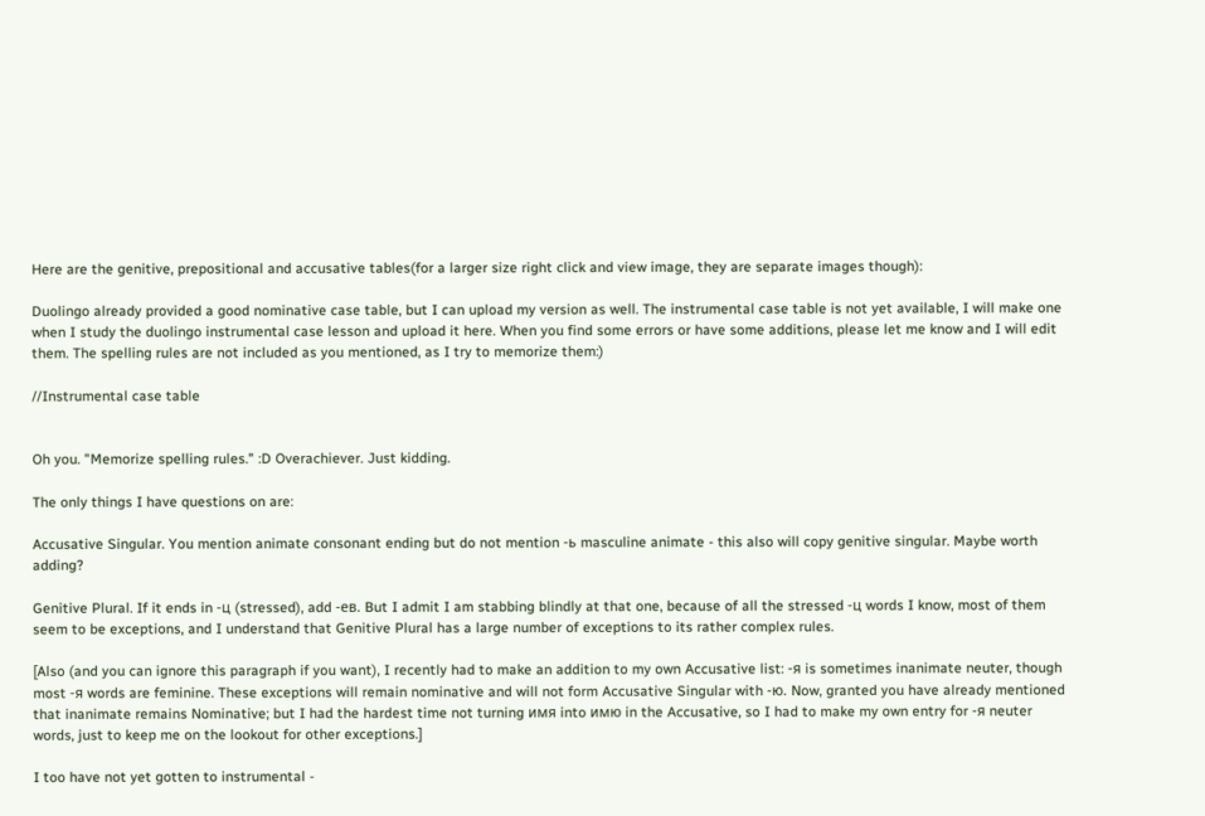Here are the genitive, prepositional and accusative tables(for a larger size right click and view image, they are separate images though):

Duolingo already provided a good nominative case table, but I can upload my version as well. The instrumental case table is not yet available, I will make one when I study the duolingo instrumental case lesson and upload it here. When you find some errors or have some additions, please let me know and I will edit them. The spelling rules are not included as you mentioned, as I try to memorize them:)

//Instrumental case table


Oh you. "Memorize spelling rules." :D Overachiever. Just kidding.

The only things I have questions on are:

Accusative Singular. You mention animate consonant ending but do not mention -ь masculine animate - this also will copy genitive singular. Maybe worth adding?

Genitive Plural. If it ends in -ц (stressed), add -ев. But I admit I am stabbing blindly at that one, because of all the stressed -ц words I know, most of them seem to be exceptions, and I understand that Genitive Plural has a large number of exceptions to its rather complex rules.

[Also (and you can ignore this paragraph if you want), I recently had to make an addition to my own Accusative list: -я is sometimes inanimate neuter, though most -я words are feminine. These exceptions will remain nominative and will not form Accusative Singular with -ю. Now, granted you have already mentioned that inanimate remains Nominative; but I had the hardest time not turning имя into имю in the Accusative, so I had to make my own entry for -я neuter words, just to keep me on the lookout for other exceptions.]

I too have not yet gotten to instrumental -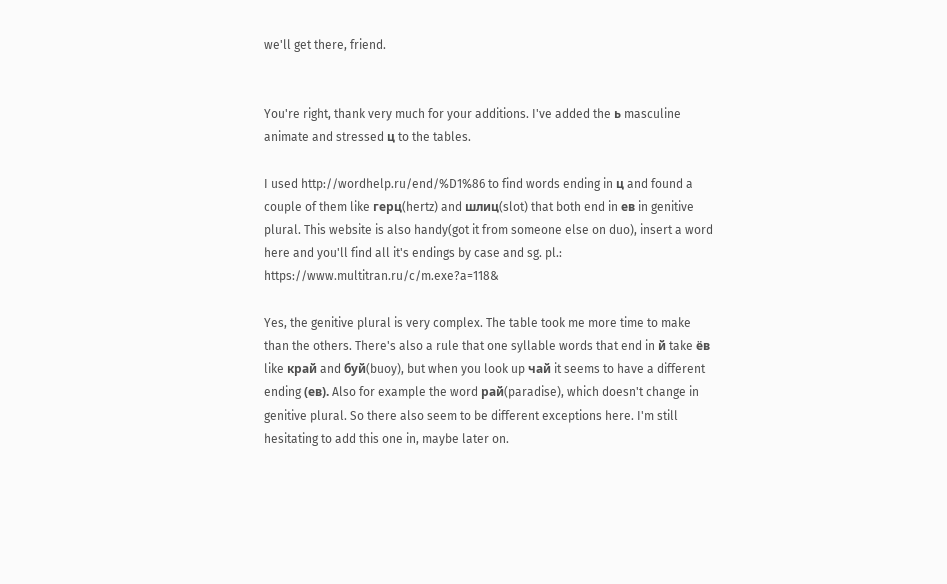we'll get there, friend.


You're right, thank very much for your additions. I've added the ь masculine animate and stressed ц to the tables.

I used http://wordhelp.ru/end/%D1%86 to find words ending in ц and found a couple of them like герц(hertz) and шлиц(slot) that both end in ев in genitive plural. This website is also handy(got it from someone else on duo), insert a word here and you'll find all it's endings by case and sg. pl.: https://www.multitran.ru/c/m.exe?a=118&

Yes, the genitive plural is very complex. The table took me more time to make than the others. There's also a rule that one syllable words that end in й take ёв like край and буй(buoy), but when you look up чай it seems to have a different ending (ев). Also for example the word рай(paradise), which doesn't change in genitive plural. So there also seem to be different exceptions here. I'm still hesitating to add this one in, maybe later on.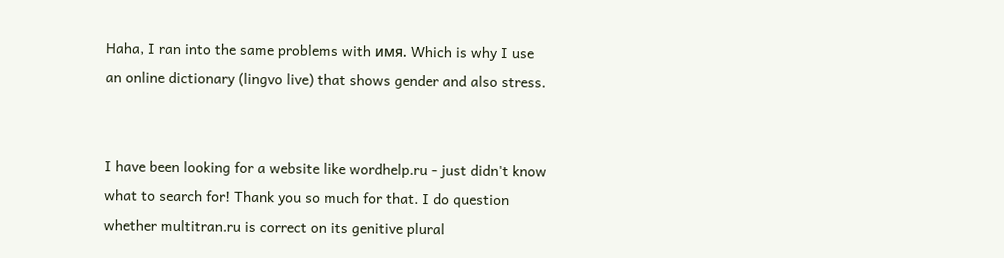Haha, I ran into the same problems with имя. Which is why I use an online dictionary (lingvo live) that shows gender and also stress.


I have been looking for a website like wordhelp.ru - just didn't know what to search for! Thank you so much for that. I do question whether multitran.ru is correct on its genitive plural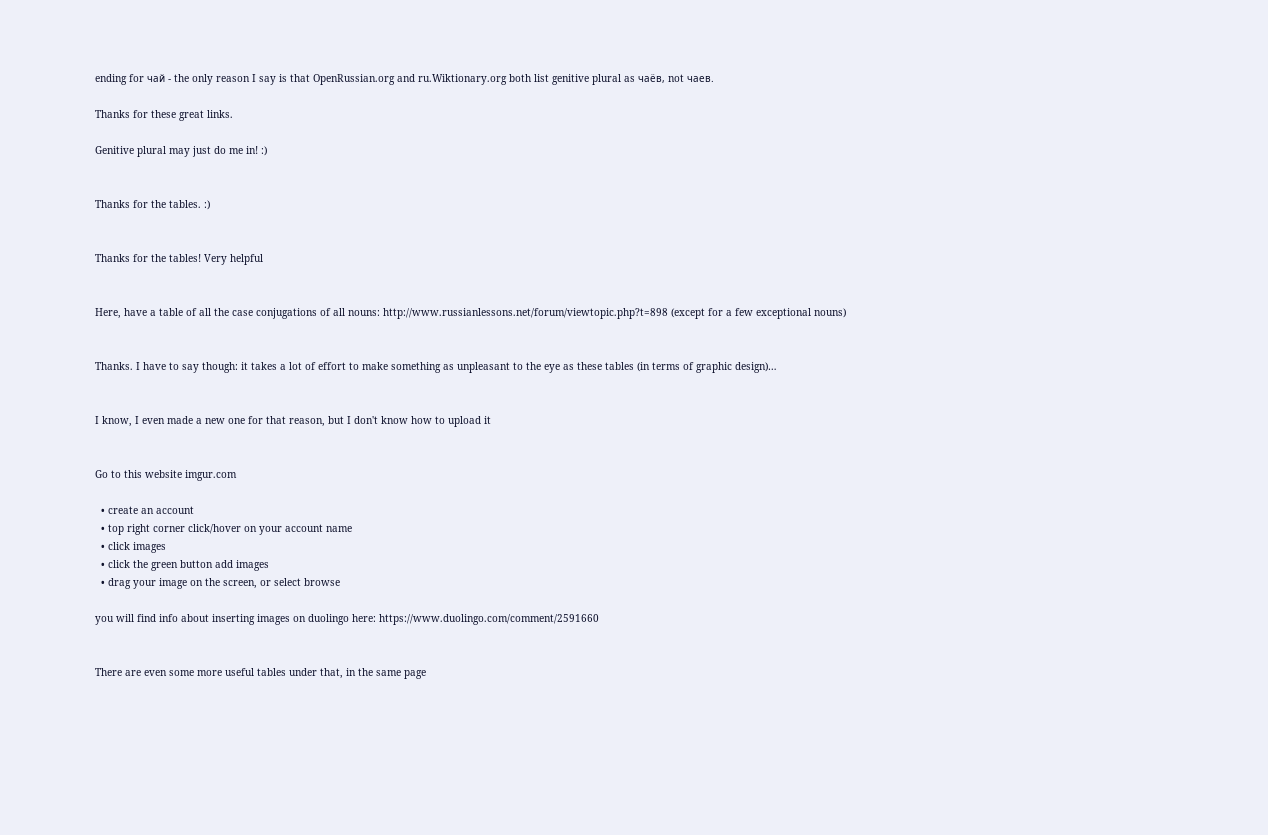ending for чай - the only reason I say is that OpenRussian.org and ru.Wiktionary.org both list genitive plural as чаёв, not чаев.

Thanks for these great links.

Genitive plural may just do me in! :)


Thanks for the tables. :)


Thanks for the tables! Very helpful


Here, have a table of all the case conjugations of all nouns: http://www.russianlessons.net/forum/viewtopic.php?t=898 (except for a few exceptional nouns)


Thanks. I have to say though: it takes a lot of effort to make something as unpleasant to the eye as these tables (in terms of graphic design)…


I know, I even made a new one for that reason, but I don't know how to upload it


Go to this website imgur.com

  • create an account
  • top right corner click/hover on your account name
  • click images
  • click the green button add images
  • drag your image on the screen, or select browse

you will find info about inserting images on duolingo here: https://www.duolingo.com/comment/2591660


There are even some more useful tables under that, in the same page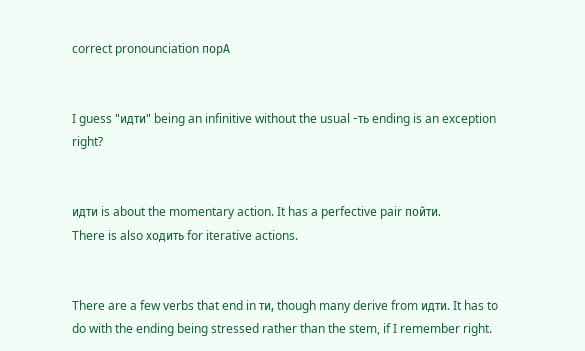correct pronounciation порА


I guess "идти" being an infinitive without the usual -ть ending is an exception right?


идти is about the momentary action. It has a perfective pair пойти.
There is also ходить for iterative actions.


There are a few verbs that end in ти, though many derive from идти. It has to do with the ending being stressed rather than the stem, if I remember right.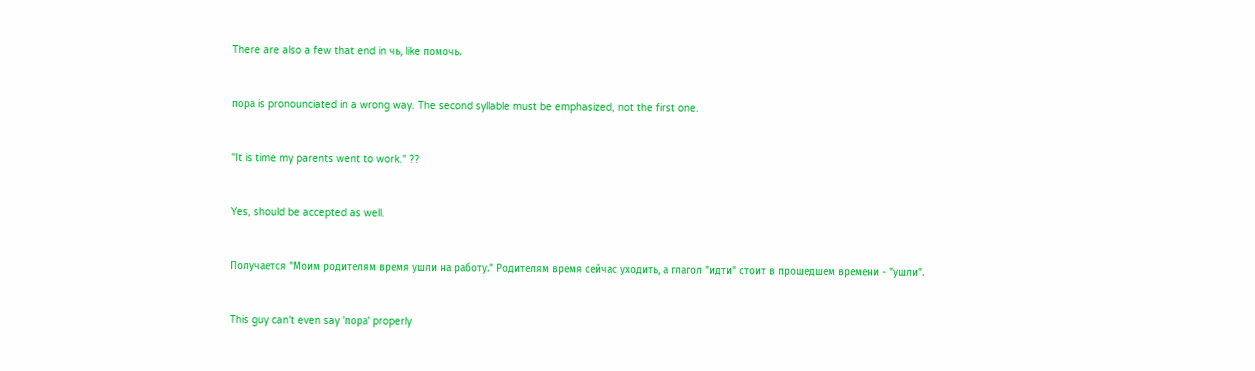There are also a few that end in чь, like помочь.


пора is pronounciated in a wrong way. The second syllable must be emphasized, not the first one.


"It is time my parents went to work." ??


Yes, should be accepted as well.


Получается "Моим родителям время ушли на работу." Родителям время сейчас уходить, а глагол "идти" стоит в прошедшем времени - "ушли".


This guy can't even say 'пора' properly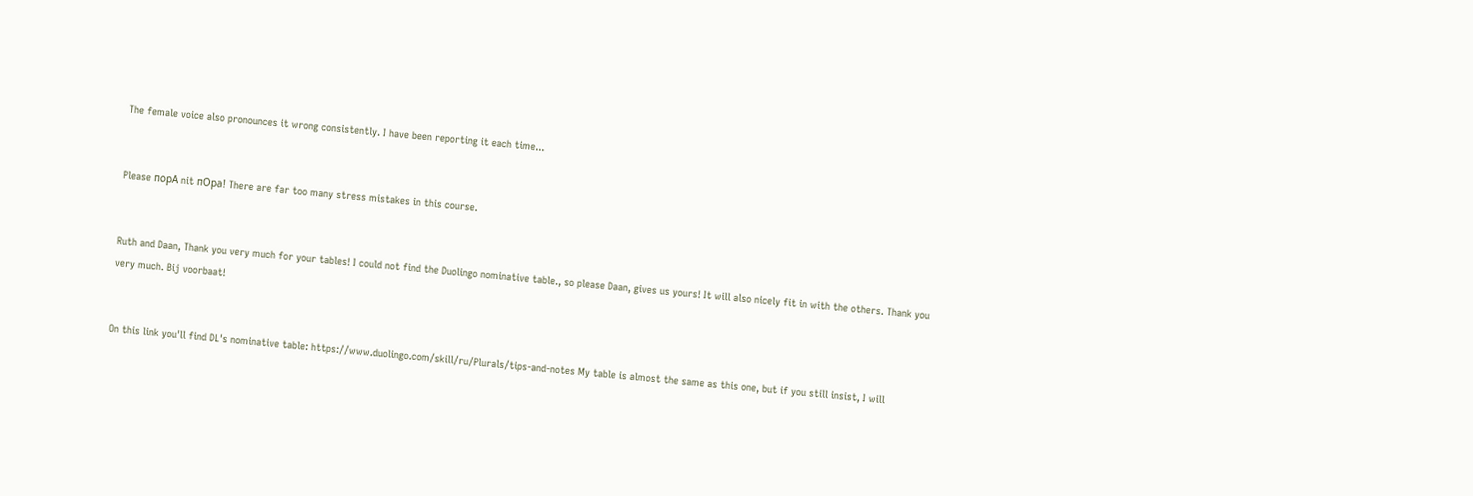The female voice also pronounces it wrong consistently. I have been reporting it each time...


Please порА nit пОра! There are far too many stress mistakes in this course.


Ruth and Daan, Thank you very much for your tables! I could not find the Duolingo nominative table., so please Daan, gives us yours! It will also nicely fit in with the others. Thank you very much. Bij voorbaat!


On this link you'll find DL's nominative table: https://www.duolingo.com/skill/ru/Plurals/tips-and-notes My table is almost the same as this one, but if you still insist, I will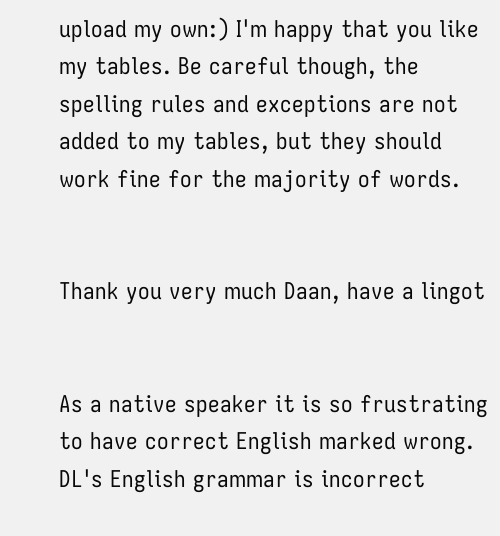upload my own:) I'm happy that you like my tables. Be careful though, the spelling rules and exceptions are not added to my tables, but they should work fine for the majority of words.


Thank you very much Daan, have a lingot


As a native speaker it is so frustrating to have correct English marked wrong. DL's English grammar is incorrect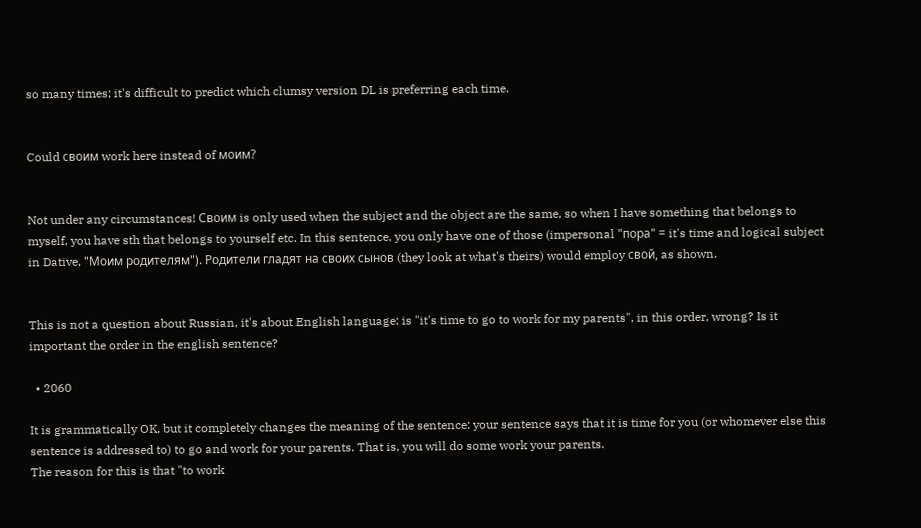so many times; it's difficult to predict which clumsy version DL is preferring each time.


Could своим work here instead of моим?


Not under any circumstances! Своим is only used when the subject and the object are the same, so when I have something that belongs to myself, you have sth that belongs to yourself etc. In this sentence, you only have one of those (impersonal "пора" = it's time and logical subject in Dative, "Моим родителям"). Родители гладят на своих сынов (they look at what's theirs) would employ свой, as shown.


This is not a question about Russian, it's about English language: is "it's time to go to work for my parents", in this order, wrong? Is it important the order in the english sentence?

  • 2060

It is grammatically OK, but it completely changes the meaning of the sentence: your sentence says that it is time for you (or whomever else this sentence is addressed to) to go and work for your parents. That is, you will do some work your parents.
The reason for this is that "to work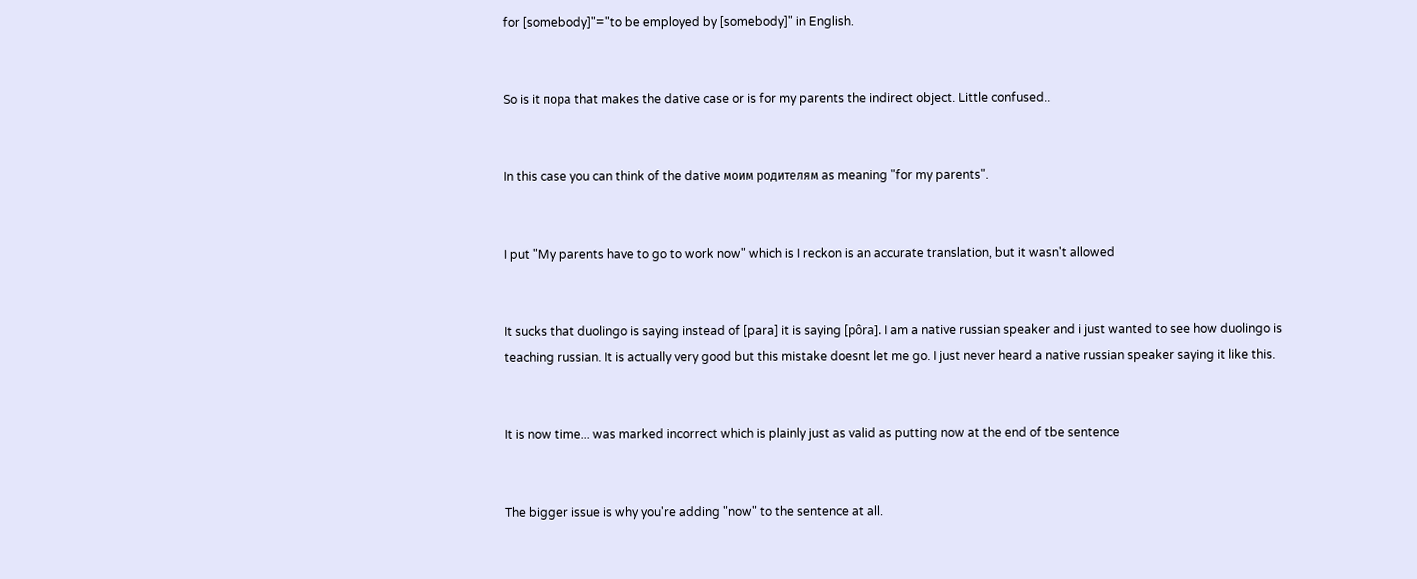for [somebody]"="to be employed by [somebody]" in English.


So is it пора that makes the dative case or is for my parents the indirect object. Little confused..


In this case you can think of the dative моим родителям as meaning "for my parents".


I put "My parents have to go to work now" which is I reckon is an accurate translation, but it wasn't allowed


It sucks that duolingo is saying instead of [para] it is saying [pôra]. I am a native russian speaker and i just wanted to see how duolingo is teaching russian. It is actually very good but this mistake doesnt let me go. I just never heard a native russian speaker saying it like this.


It is now time... was marked incorrect which is plainly just as valid as putting now at the end of tbe sentence


The bigger issue is why you're adding "now" to the sentence at all.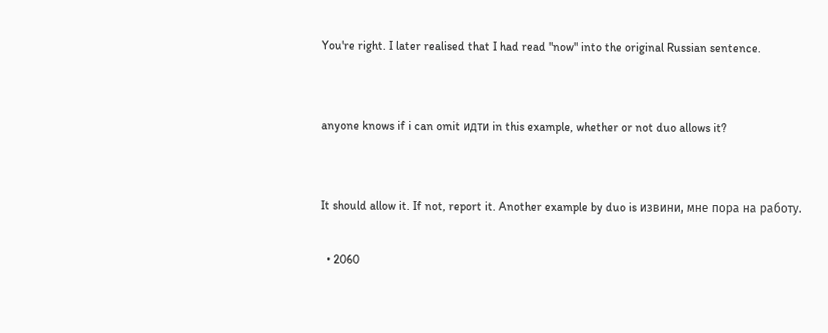You're right. I later realised that I had read "now" into the original Russian sentence.


anyone knows if i can omit идти in this example, whether or not duo allows it?


It should allow it. If not, report it. Another example by duo is извини, мне пора на работу.

  • 2060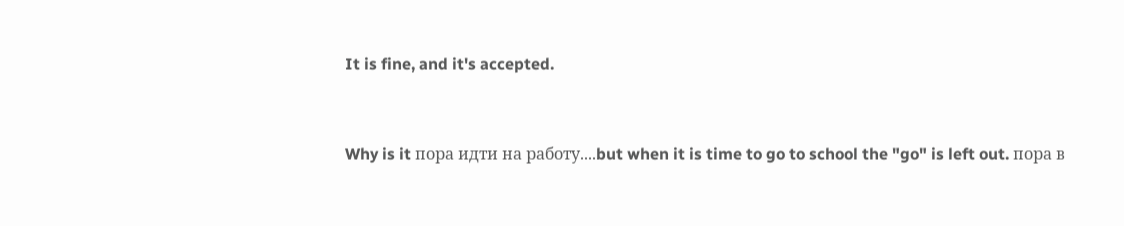It is fine, and it's accepted.


Why is it пора идти на работу....but when it is time to go to school the "go" is left out. пора в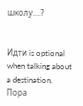школу....?


Идти is optional when talking about a destination. Пора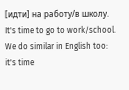[идти] на работу/в школу. It's time to go to work/school. We do similar in English too: it's time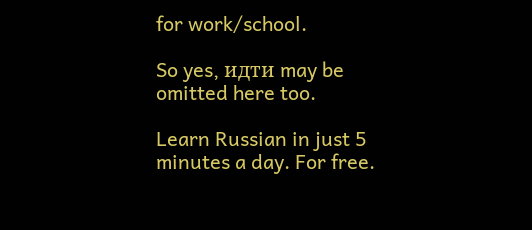for work/school.

So yes, идти may be omitted here too.

Learn Russian in just 5 minutes a day. For free.